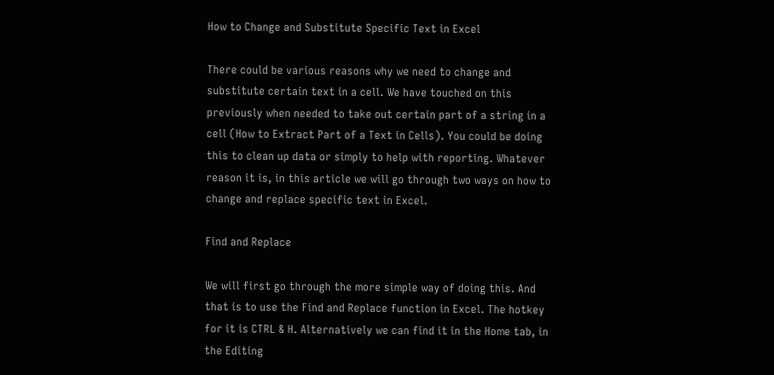How to Change and Substitute Specific Text in Excel

There could be various reasons why we need to change and substitute certain text in a cell. We have touched on this previously when needed to take out certain part of a string in a cell (How to Extract Part of a Text in Cells). You could be doing this to clean up data or simply to help with reporting. Whatever reason it is, in this article we will go through two ways on how to change and replace specific text in Excel.

Find and Replace

We will first go through the more simple way of doing this. And that is to use the Find and Replace function in Excel. The hotkey for it is CTRL & H. Alternatively we can find it in the Home tab, in the Editing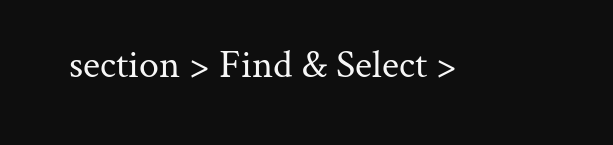section > Find & Select >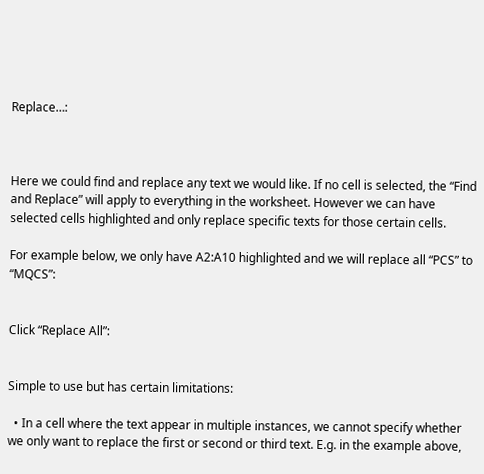Replace…:



Here we could find and replace any text we would like. If no cell is selected, the “Find and Replace” will apply to everything in the worksheet. However we can have selected cells highlighted and only replace specific texts for those certain cells.

For example below, we only have A2:A10 highlighted and we will replace all “PCS” to “MQCS”:


Click “Replace All”:


Simple to use but has certain limitations:

  • In a cell where the text appear in multiple instances, we cannot specify whether we only want to replace the first or second or third text. E.g. in the example above,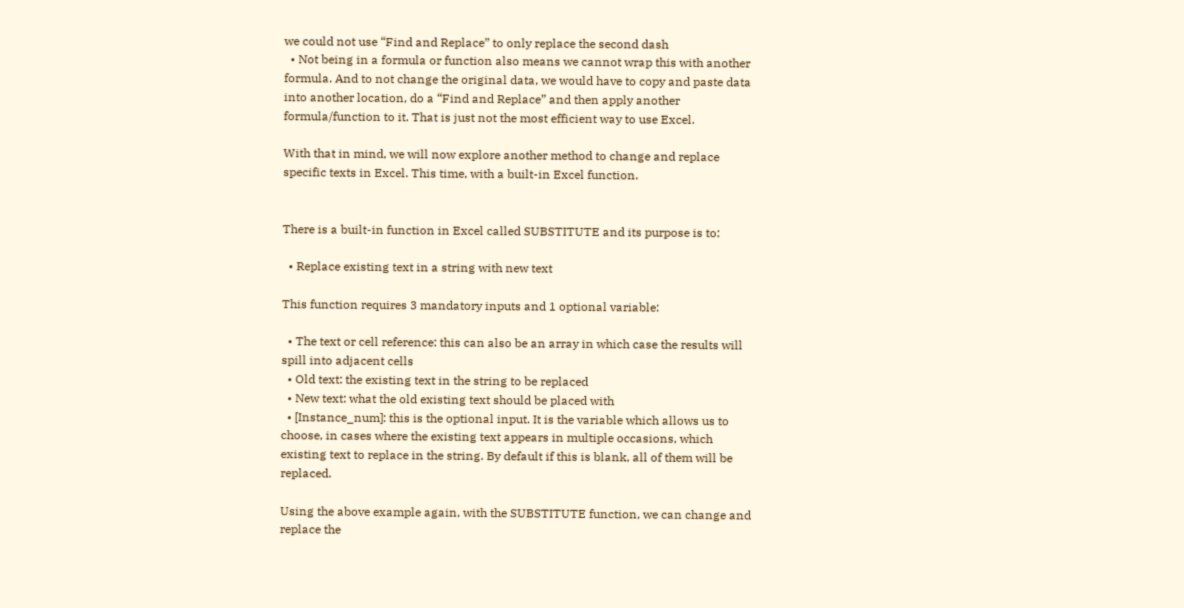we could not use “Find and Replace” to only replace the second dash
  • Not being in a formula or function also means we cannot wrap this with another formula. And to not change the original data, we would have to copy and paste data into another location, do a “Find and Replace” and then apply another formula/function to it. That is just not the most efficient way to use Excel.

With that in mind, we will now explore another method to change and replace specific texts in Excel. This time, with a built-in Excel function.


There is a built-in function in Excel called SUBSTITUTE and its purpose is to:

  • Replace existing text in a string with new text

This function requires 3 mandatory inputs and 1 optional variable:

  • The text or cell reference: this can also be an array in which case the results will spill into adjacent cells
  • Old text: the existing text in the string to be replaced
  • New text: what the old existing text should be placed with
  • [Instance_num]: this is the optional input. It is the variable which allows us to choose, in cases where the existing text appears in multiple occasions, which existing text to replace in the string. By default if this is blank, all of them will be replaced.

Using the above example again, with the SUBSTITUTE function, we can change and replace the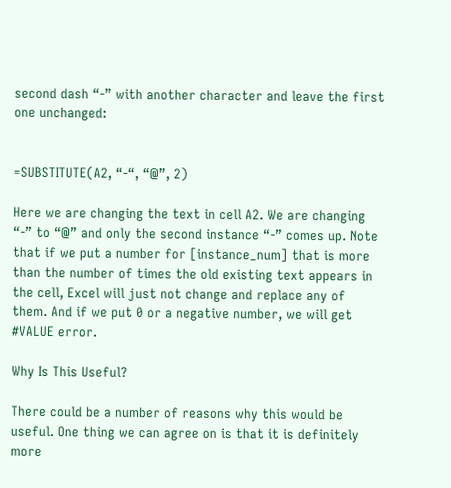second dash “-” with another character and leave the first one unchanged:


=SUBSTITUTE(A2, “-“, “@”, 2)

Here we are changing the text in cell A2. We are changing “-” to “@” and only the second instance “-” comes up. Note that if we put a number for [instance_num] that is more than the number of times the old existing text appears in the cell, Excel will just not change and replace any of them. And if we put 0 or a negative number, we will get #VALUE error.

Why Is This Useful?

There could be a number of reasons why this would be useful. One thing we can agree on is that it is definitely more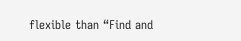flexible than “Find and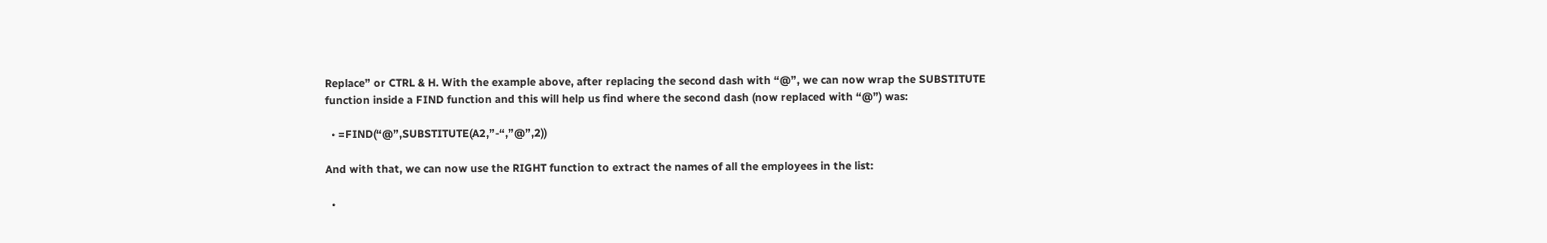Replace” or CTRL & H. With the example above, after replacing the second dash with “@”, we can now wrap the SUBSTITUTE function inside a FIND function and this will help us find where the second dash (now replaced with “@”) was:

  • =FIND(“@”,SUBSTITUTE(A2,”-“,”@”,2))

And with that, we can now use the RIGHT function to extract the names of all the employees in the list:

  •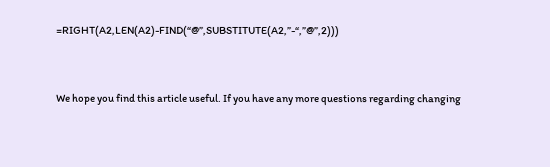=RIGHT(A2,LEN(A2)-FIND(“@”,SUBSTITUTE(A2,”-“,”@”,2)))


We hope you find this article useful. If you have any more questions regarding changing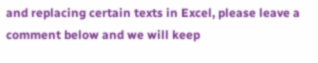and replacing certain texts in Excel, please leave a comment below and we will keep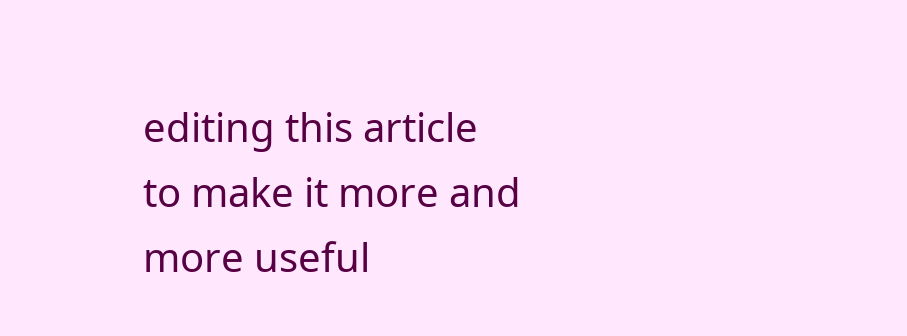editing this article to make it more and more useful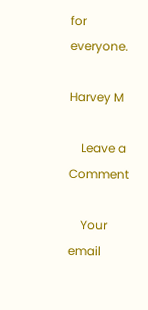for everyone.

Harvey M

    Leave a Comment

    Your email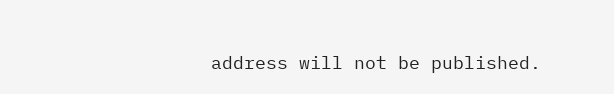address will not be published.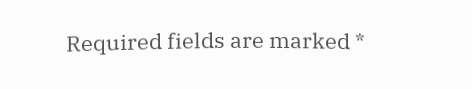Required fields are marked *